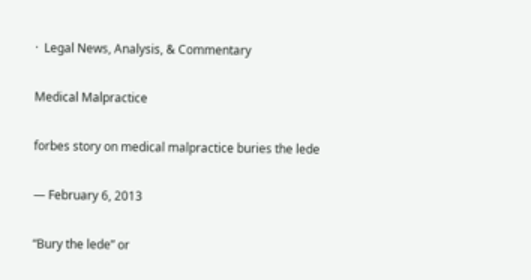·  Legal News, Analysis, & Commentary

Medical Malpractice

forbes story on medical malpractice buries the lede

— February 6, 2013

“Bury the lede” or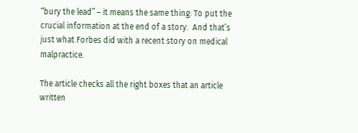“bury the lead” – it means the same thing: To put the crucial information at the end of a story.  And that’s just what Forbes did with a recent story on medical malpractice.

The article checks all the right boxes that an article written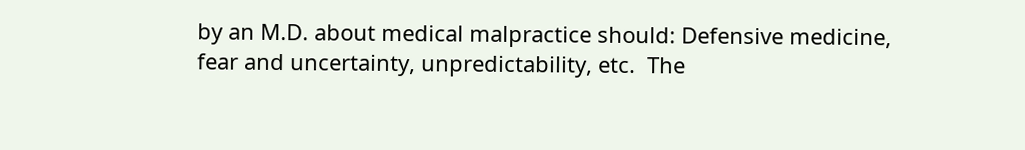by an M.D. about medical malpractice should: Defensive medicine, fear and uncertainty, unpredictability, etc.  The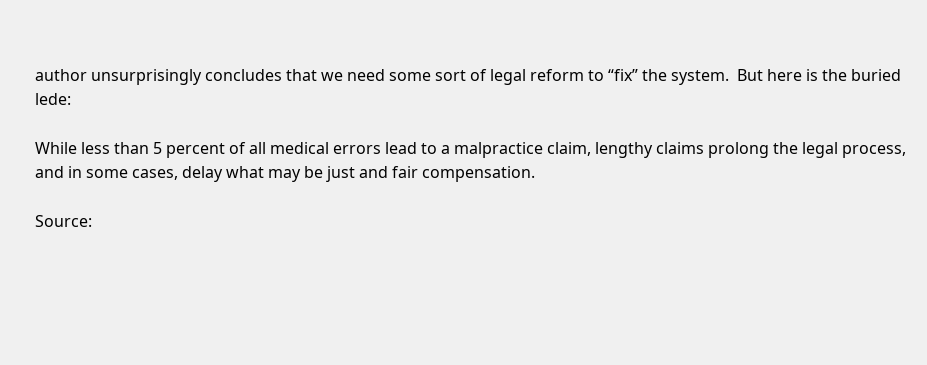author unsurprisingly concludes that we need some sort of legal reform to “fix” the system.  But here is the buried lede:

While less than 5 percent of all medical errors lead to a malpractice claim, lengthy claims prolong the legal process, and in some cases, delay what may be just and fair compensation.

Source: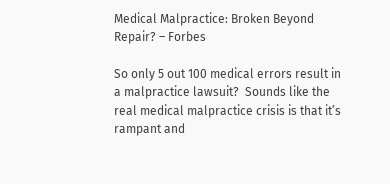Medical Malpractice: Broken Beyond Repair? – Forbes

So only 5 out 100 medical errors result in a malpractice lawsuit?  Sounds like the real medical malpractice crisis is that it’s rampant and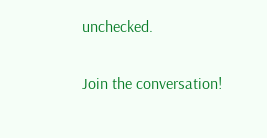unchecked.

Join the conversation!